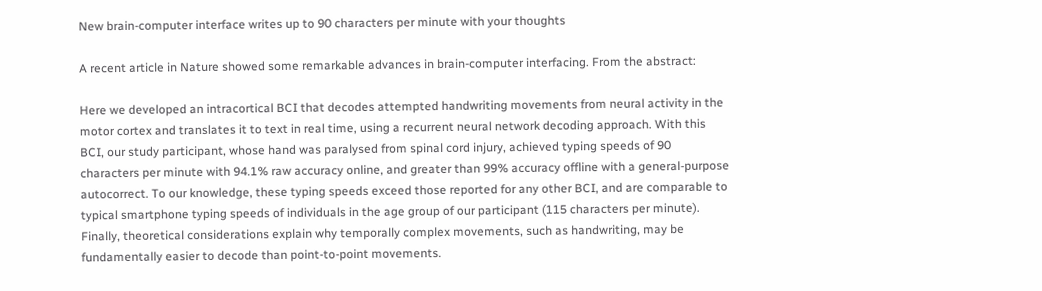New brain-computer interface writes up to 90 characters per minute with your thoughts

A recent article in Nature showed some remarkable advances in brain-computer interfacing. From the abstract:

Here we developed an intracortical BCI that decodes attempted handwriting movements from neural activity in the motor cortex and translates it to text in real time, using a recurrent neural network decoding approach. With this BCI, our study participant, whose hand was paralysed from spinal cord injury, achieved typing speeds of 90 characters per minute with 94.1% raw accuracy online, and greater than 99% accuracy offline with a general-purpose autocorrect. To our knowledge, these typing speeds exceed those reported for any other BCI, and are comparable to typical smartphone typing speeds of individuals in the age group of our participant (115 characters per minute). Finally, theoretical considerations explain why temporally complex movements, such as handwriting, may be fundamentally easier to decode than point-to-point movements.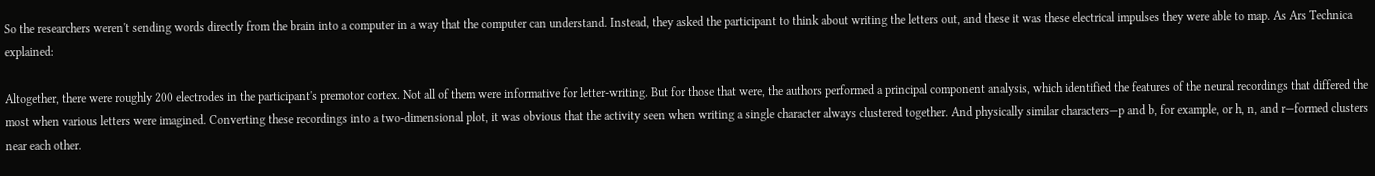So the researchers weren't sending words directly from the brain into a computer in a way that the computer can understand. Instead, they asked the participant to think about writing the letters out, and these it was these electrical impulses they were able to map. As Ars Technica explained:

Altogether, there were roughly 200 electrodes in the participant's premotor cortex. Not all of them were informative for letter-writing. But for those that were, the authors performed a principal component analysis, which identified the features of the neural recordings that differed the most when various letters were imagined. Converting these recordings into a two-dimensional plot, it was obvious that the activity seen when writing a single character always clustered together. And physically similar characters—p and b, for example, or h, n, and r—formed clusters near each other.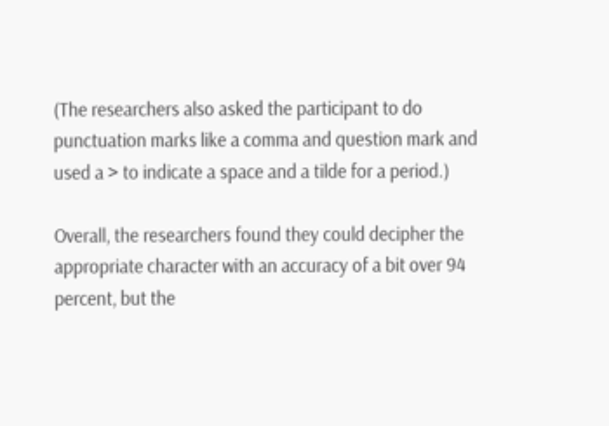(The researchers also asked the participant to do punctuation marks like a comma and question mark and used a > to indicate a space and a tilde for a period.)

Overall, the researchers found they could decipher the appropriate character with an accuracy of a bit over 94 percent, but the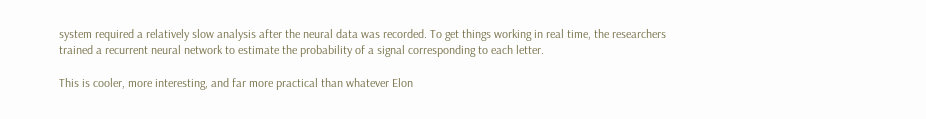system required a relatively slow analysis after the neural data was recorded. To get things working in real time, the researchers trained a recurrent neural network to estimate the probability of a signal corresponding to each letter.

This is cooler, more interesting, and far more practical than whatever Elon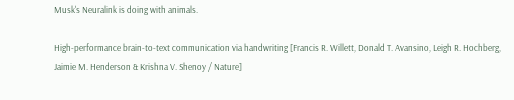Musk's Neuralink is doing with animals.

High-performance brain-to-text communication via handwriting [Francis R. Willett, Donald T. Avansino, Leigh R. Hochberg, Jaimie M. Henderson & Krishna V. Shenoy / Nature]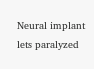Neural implant lets paralyzed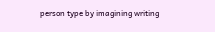person type by imagining writing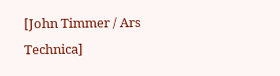[John Timmer / Ars Technica]